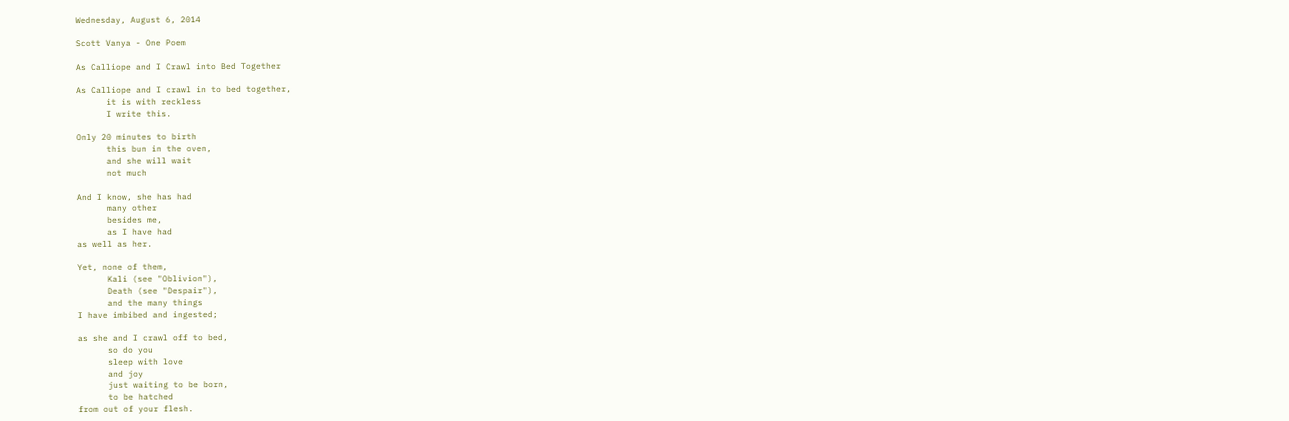Wednesday, August 6, 2014

Scott Vanya - One Poem

As Calliope and I Crawl into Bed Together

As Calliope and I crawl in to bed together,
      it is with reckless
      I write this.

Only 20 minutes to birth
      this bun in the oven,
      and she will wait
      not much

And I know, she has had
      many other
      besides me,
      as I have had
as well as her.

Yet, none of them,
      Kali (see "Oblivion"),
      Death (see "Despair"),
      and the many things
I have imbibed and ingested;

as she and I crawl off to bed,
      so do you
      sleep with love
      and joy
      just waiting to be born,
      to be hatched
from out of your flesh.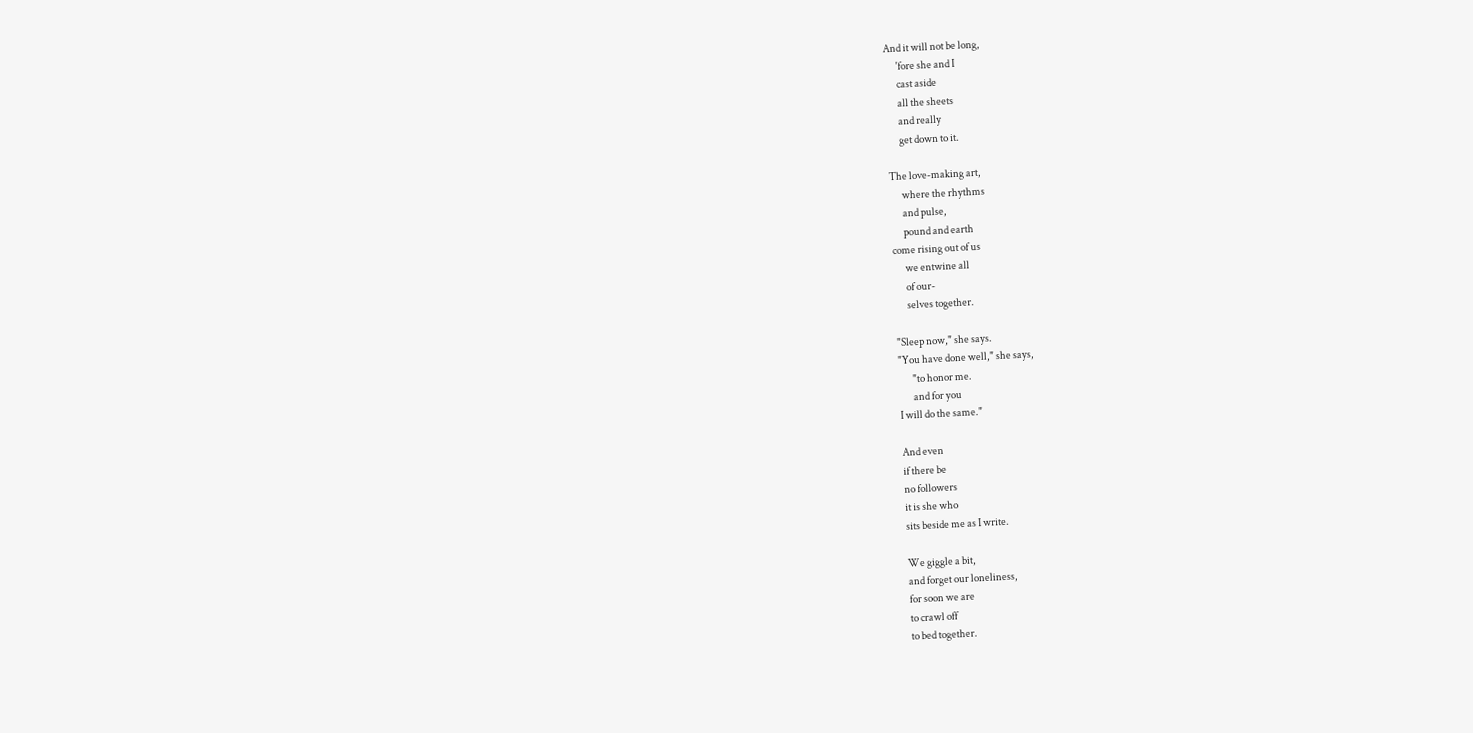And it will not be long,
      'fore she and I
      cast aside
      all the sheets
      and really
      get down to it.

The love-making art,
      where the rhythms
      and pulse,
      pound and earth
come rising out of us
      we entwine all
      of our-
      selves together.

"Sleep now," she says.
"You have done well," she says,
       "to honor me.
       and for you
I will do the same."

And even
if there be
no followers
it is she who
sits beside me as I write.

We giggle a bit,
and forget our loneliness,
for soon we are
to crawl off
to bed together.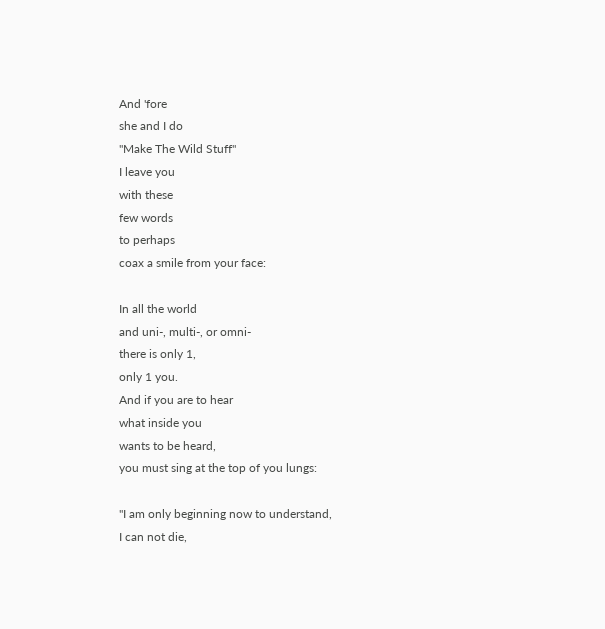And 'fore
she and I do
"Make The Wild Stuff"
I leave you
with these
few words
to perhaps
coax a smile from your face:

In all the world
and uni-, multi-, or omni-
there is only 1,
only 1 you.
And if you are to hear
what inside you
wants to be heard,
you must sing at the top of you lungs:

"I am only beginning now to understand,
I can not die,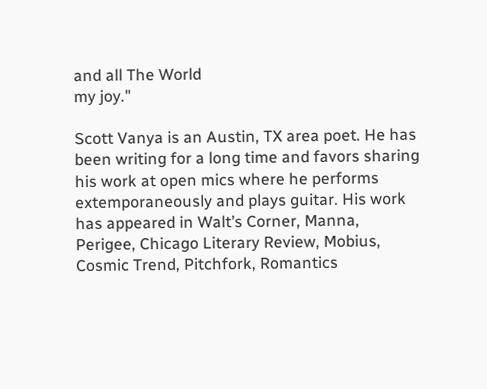and all The World
my joy."

Scott Vanya is an Austin, TX area poet. He has been writing for a long time and favors sharing his work at open mics where he performs extemporaneously and plays guitar. His work has appeared in Walt’s Corner, Manna, Perigee, Chicago Literary Review, Mobius, Cosmic Trend, Pitchfork, Romantics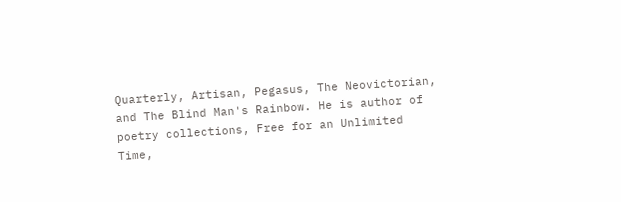Quarterly, Artisan, Pegasus, The Neovictorian, and The Blind Man's Rainbow. He is author of poetry collections, Free for an Unlimited Time,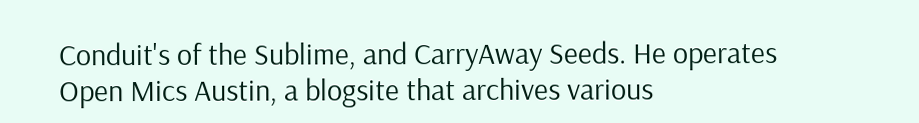Conduit's of the Sublime, and CarryAway Seeds. He operates Open Mics Austin, a blogsite that archives various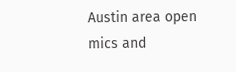Austin area open mics and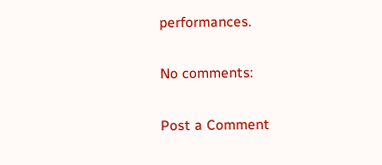performances.

No comments:

Post a Comment